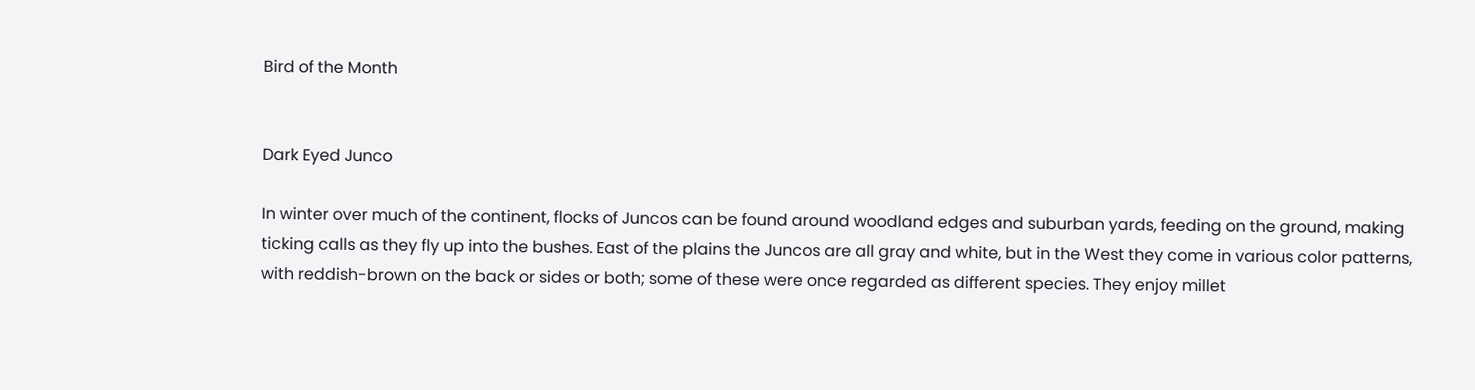Bird of the Month


Dark Eyed Junco

In winter over much of the continent, flocks of Juncos can be found around woodland edges and suburban yards, feeding on the ground, making ticking calls as they fly up into the bushes. East of the plains the Juncos are all gray and white, but in the West they come in various color patterns, with reddish-brown on the back or sides or both; some of these were once regarded as different species. They enjoy millet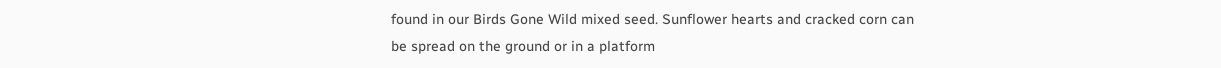found in our Birds Gone Wild mixed seed. Sunflower hearts and cracked corn can be spread on the ground or in a platform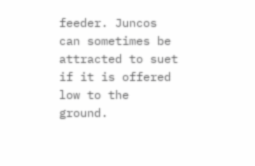feeder. Juncos can sometimes be attracted to suet if it is offered low to the ground.